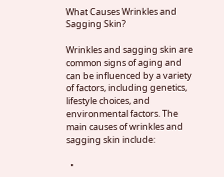What Causes Wrinkles and Sagging Skin?

Wrinkles and sagging skin are common signs of aging and can be influenced by a variety of factors, including genetics, lifestyle choices, and environmental factors. The main causes of wrinkles and sagging skin include:

  •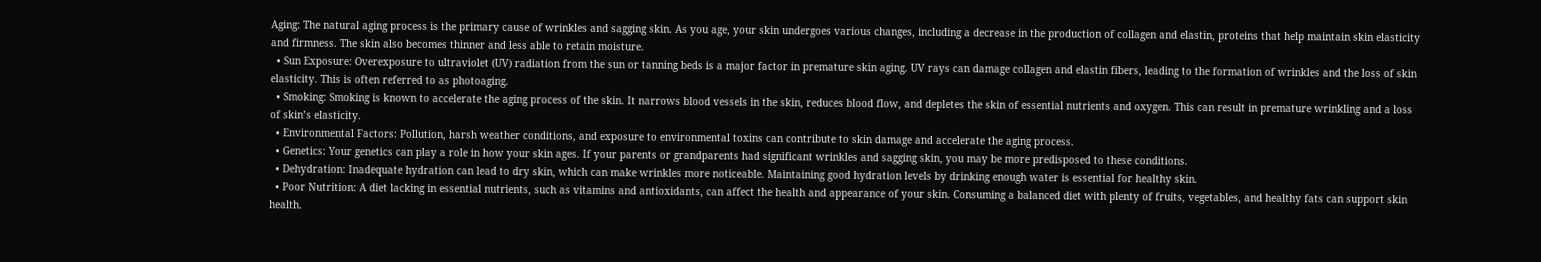Aging: The natural aging process is the primary cause of wrinkles and sagging skin. As you age, your skin undergoes various changes, including a decrease in the production of collagen and elastin, proteins that help maintain skin elasticity and firmness. The skin also becomes thinner and less able to retain moisture.
  • Sun Exposure: Overexposure to ultraviolet (UV) radiation from the sun or tanning beds is a major factor in premature skin aging. UV rays can damage collagen and elastin fibers, leading to the formation of wrinkles and the loss of skin elasticity. This is often referred to as photoaging.
  • Smoking: Smoking is known to accelerate the aging process of the skin. It narrows blood vessels in the skin, reduces blood flow, and depletes the skin of essential nutrients and oxygen. This can result in premature wrinkling and a loss of skin’s elasticity.
  • Environmental Factors: Pollution, harsh weather conditions, and exposure to environmental toxins can contribute to skin damage and accelerate the aging process.
  • Genetics: Your genetics can play a role in how your skin ages. If your parents or grandparents had significant wrinkles and sagging skin, you may be more predisposed to these conditions.
  • Dehydration: Inadequate hydration can lead to dry skin, which can make wrinkles more noticeable. Maintaining good hydration levels by drinking enough water is essential for healthy skin.
  • Poor Nutrition: A diet lacking in essential nutrients, such as vitamins and antioxidants, can affect the health and appearance of your skin. Consuming a balanced diet with plenty of fruits, vegetables, and healthy fats can support skin health.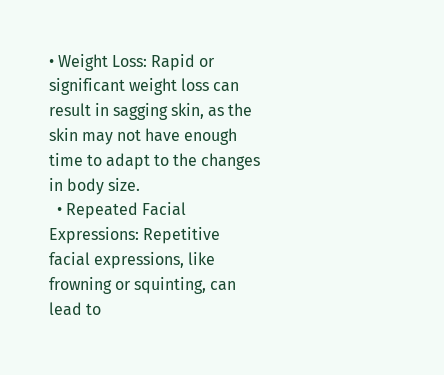• Weight Loss: Rapid or significant weight loss can result in sagging skin, as the skin may not have enough time to adapt to the changes in body size.
  • Repeated Facial Expressions: Repetitive facial expressions, like frowning or squinting, can lead to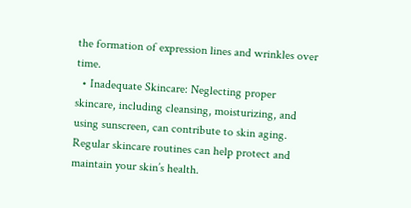the formation of expression lines and wrinkles over time.
  • Inadequate Skincare: Neglecting proper skincare, including cleansing, moisturizing, and using sunscreen, can contribute to skin aging. Regular skincare routines can help protect and maintain your skin’s health.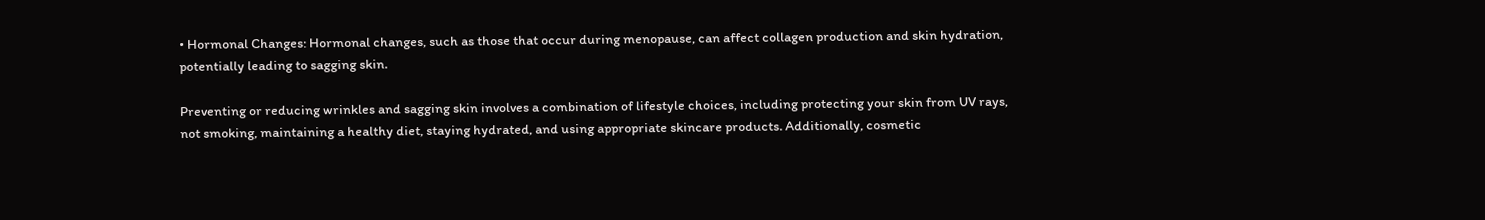• Hormonal Changes: Hormonal changes, such as those that occur during menopause, can affect collagen production and skin hydration, potentially leading to sagging skin.

Preventing or reducing wrinkles and sagging skin involves a combination of lifestyle choices, including protecting your skin from UV rays, not smoking, maintaining a healthy diet, staying hydrated, and using appropriate skincare products. Additionally, cosmetic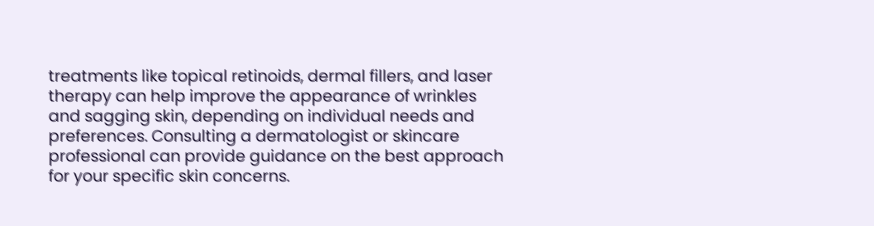treatments like topical retinoids, dermal fillers, and laser therapy can help improve the appearance of wrinkles and sagging skin, depending on individual needs and preferences. Consulting a dermatologist or skincare professional can provide guidance on the best approach for your specific skin concerns.